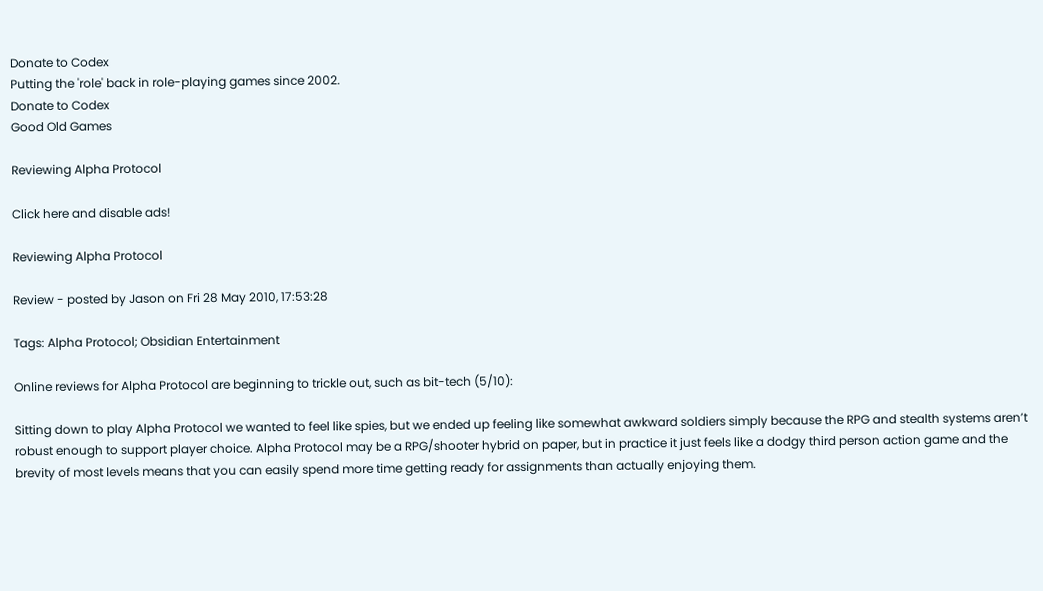Donate to Codex
Putting the 'role' back in role-playing games since 2002.
Donate to Codex
Good Old Games

Reviewing Alpha Protocol

Click here and disable ads!

Reviewing Alpha Protocol

Review - posted by Jason on Fri 28 May 2010, 17:53:28

Tags: Alpha Protocol; Obsidian Entertainment

Online reviews for Alpha Protocol are beginning to trickle out, such as bit-tech (5/10):

Sitting down to play Alpha Protocol we wanted to feel like spies, but we ended up feeling like somewhat awkward soldiers simply because the RPG and stealth systems aren’t robust enough to support player choice. Alpha Protocol may be a RPG/shooter hybrid on paper, but in practice it just feels like a dodgy third person action game and the brevity of most levels means that you can easily spend more time getting ready for assignments than actually enjoying them.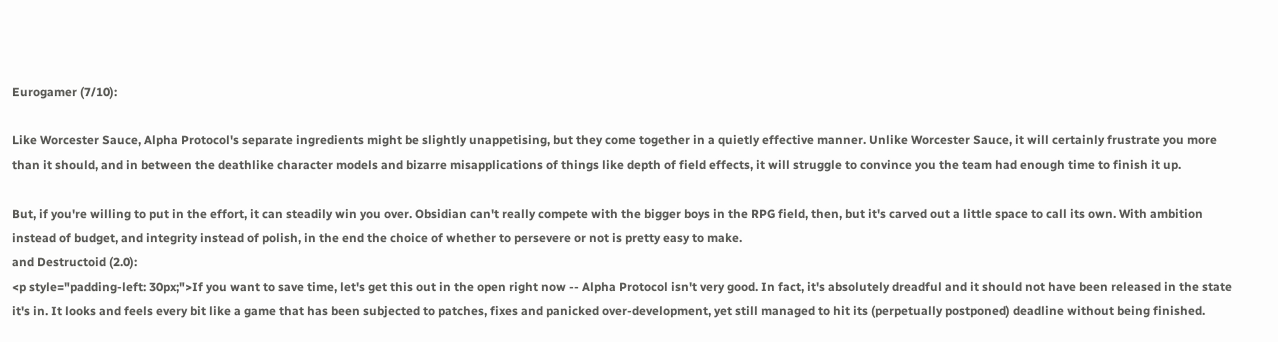Eurogamer (7/10):

Like Worcester Sauce, Alpha Protocol's separate ingredients might be slightly unappetising, but they come together in a quietly effective manner. Unlike Worcester Sauce, it will certainly frustrate you more than it should, and in between the deathlike character models and bizarre misapplications of things like depth of field effects, it will struggle to convince you the team had enough time to finish it up.

But, if you're willing to put in the effort, it can steadily win you over. Obsidian can't really compete with the bigger boys in the RPG field, then, but it's carved out a little space to call its own. With ambition instead of budget, and integrity instead of polish, in the end the choice of whether to persevere or not is pretty easy to make.
and Destructoid (2.0):
<p style="padding-left: 30px;">If you want to save time, let's get this out in the open right now -- Alpha Protocol isn't very good. In fact, it's absolutely dreadful and it should not have been released in the state it's in. It looks and feels every bit like a game that has been subjected to patches, fixes and panicked over-development, yet still managed to hit its (perpetually postponed) deadline without being finished.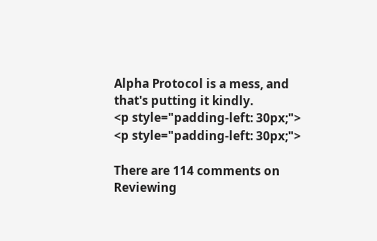Alpha Protocol is a mess, and that's putting it kindly.
<p style="padding-left: 30px;">
<p style="padding-left: 30px;">

There are 114 comments on Reviewing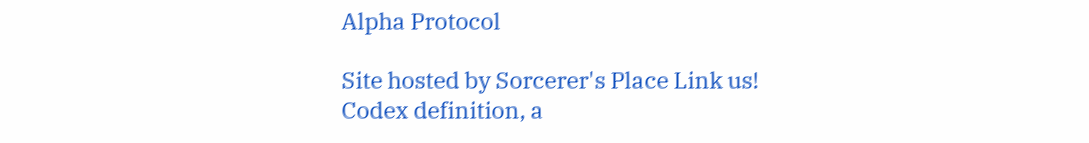Alpha Protocol

Site hosted by Sorcerer's Place Link us!
Codex definition, a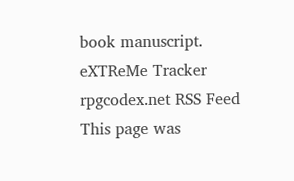book manuscript.
eXTReMe Tracker
rpgcodex.net RSS Feed
This page was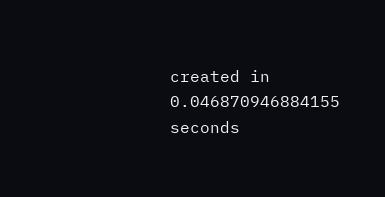created in 0.046870946884155 seconds